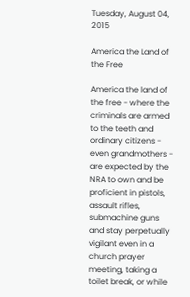Tuesday, August 04, 2015

America the Land of the Free

America the land of the free - where the criminals are armed to the teeth and ordinary citizens - even grandmothers - are expected by the NRA to own and be proficient in pistols, assault rifles, submachine guns and stay perpetually vigilant even in a church prayer meeting, taking a toilet break, or while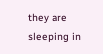they are sleeping in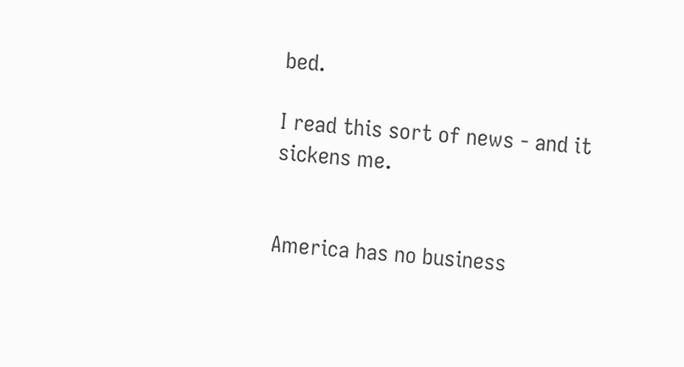bed.

I read this sort of news - and it sickens me.


America has no business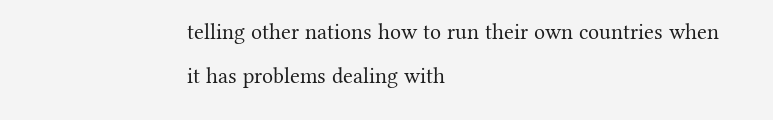telling other nations how to run their own countries when it has problems dealing with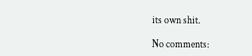its own shit.

No comments: